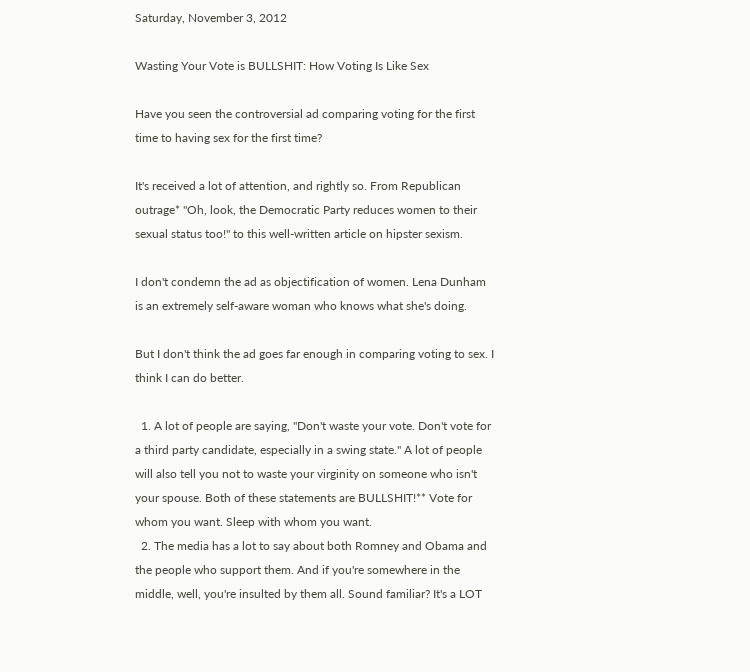Saturday, November 3, 2012

Wasting Your Vote is BULLSHIT: How Voting Is Like Sex

Have you seen the controversial ad comparing voting for the first time to having sex for the first time?

It's received a lot of attention, and rightly so. From Republican outrage* "Oh, look, the Democratic Party reduces women to their sexual status too!" to this well-written article on hipster sexism.

I don't condemn the ad as objectification of women. Lena Dunham is an extremely self-aware woman who knows what she's doing.

But I don't think the ad goes far enough in comparing voting to sex. I think I can do better.

  1. A lot of people are saying, "Don't waste your vote. Don't vote for a third party candidate, especially in a swing state." A lot of people will also tell you not to waste your virginity on someone who isn't your spouse. Both of these statements are BULLSHIT!** Vote for whom you want. Sleep with whom you want.
  2. The media has a lot to say about both Romney and Obama and the people who support them. And if you're somewhere in the middle, well, you're insulted by them all. Sound familiar? It's a LOT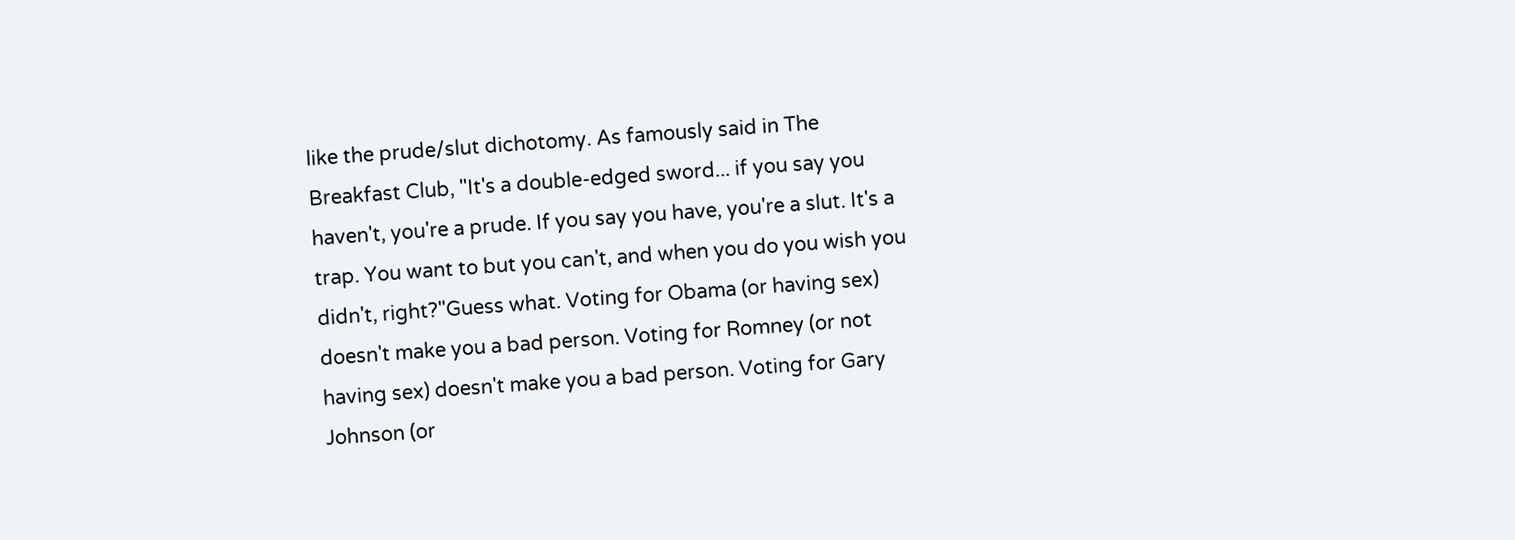like the prude/slut dichotomy. As famously said in The Breakfast Club, "It's a double-edged sword... if you say you haven't, you're a prude. If you say you have, you're a slut. It's a trap. You want to but you can't, and when you do you wish you didn't, right?"Guess what. Voting for Obama (or having sex) doesn't make you a bad person. Voting for Romney (or not having sex) doesn't make you a bad person. Voting for Gary Johnson (or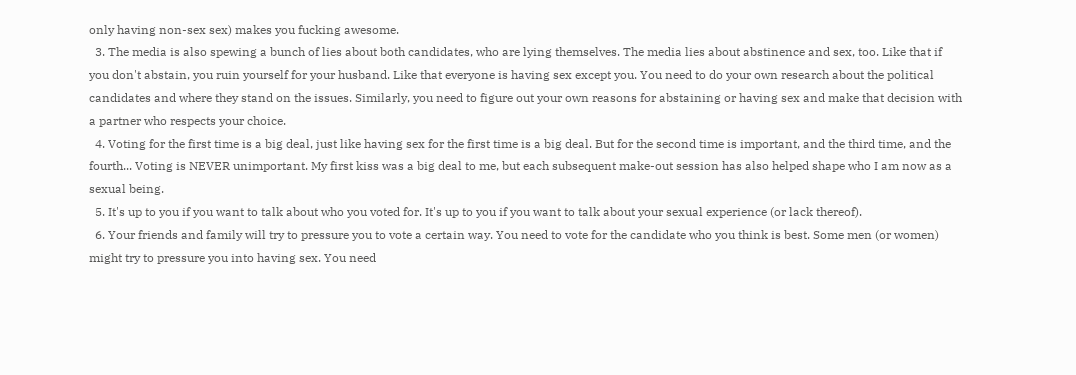only having non-sex sex) makes you fucking awesome.
  3. The media is also spewing a bunch of lies about both candidates, who are lying themselves. The media lies about abstinence and sex, too. Like that if you don't abstain, you ruin yourself for your husband. Like that everyone is having sex except you. You need to do your own research about the political candidates and where they stand on the issues. Similarly, you need to figure out your own reasons for abstaining or having sex and make that decision with a partner who respects your choice.
  4. Voting for the first time is a big deal, just like having sex for the first time is a big deal. But for the second time is important, and the third time, and the fourth... Voting is NEVER unimportant. My first kiss was a big deal to me, but each subsequent make-out session has also helped shape who I am now as a sexual being.
  5. It's up to you if you want to talk about who you voted for. It's up to you if you want to talk about your sexual experience (or lack thereof).
  6. Your friends and family will try to pressure you to vote a certain way. You need to vote for the candidate who you think is best. Some men (or women) might try to pressure you into having sex. You need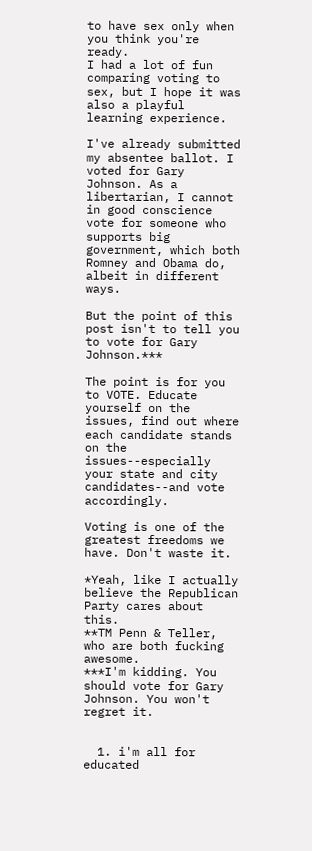to have sex only when you think you're ready.
I had a lot of fun comparing voting to sex, but I hope it was also a playful learning experience.

I've already submitted my absentee ballot. I voted for Gary Johnson. As a libertarian, I cannot in good conscience vote for someone who supports big government, which both Romney and Obama do, albeit in different ways.

But the point of this post isn't to tell you to vote for Gary Johnson.***

The point is for you to VOTE. Educate yourself on the issues, find out where each candidate stands on the issues--especially your state and city candidates--and vote accordingly.

Voting is one of the greatest freedoms we have. Don't waste it.

*Yeah, like I actually believe the Republican Party cares about this.
**TM Penn & Teller, who are both fucking awesome.
***I'm kidding. You should vote for Gary Johnson. You won't regret it.


  1. i'm all for educated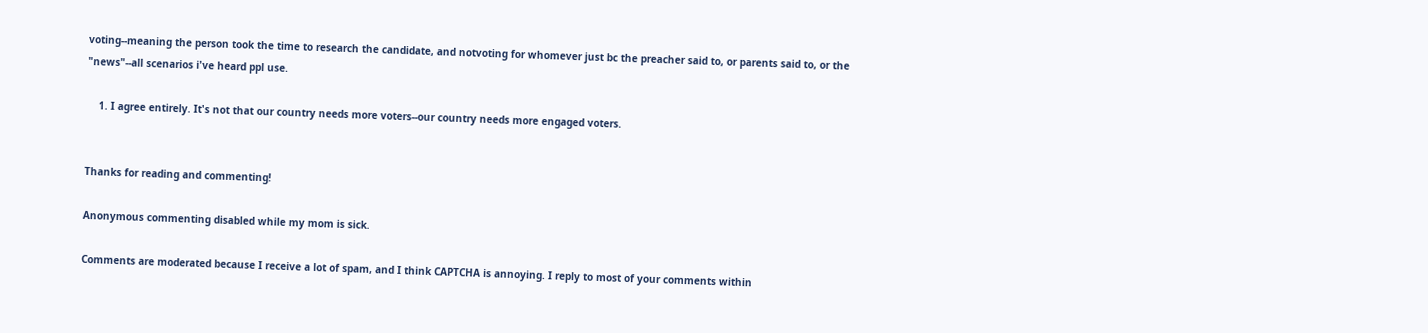voting--meaning the person took the time to research the candidate, and notvoting for whomever just bc the preacher said to, or parents said to, or the "news"--all scenarios i've heard ppl use.

    1. I agree entirely. It's not that our country needs more voters--our country needs more engaged voters.


Thanks for reading and commenting!

Anonymous commenting disabled while my mom is sick.

Comments are moderated because I receive a lot of spam, and I think CAPTCHA is annoying. I reply to most of your comments within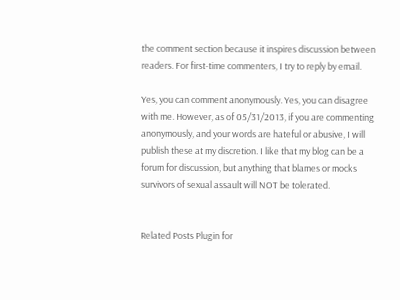the comment section because it inspires discussion between readers. For first-time commenters, I try to reply by email.

Yes, you can comment anonymously. Yes, you can disagree with me. However, as of 05/31/2013, if you are commenting anonymously, and your words are hateful or abusive, I will publish these at my discretion. I like that my blog can be a forum for discussion, but anything that blames or mocks survivors of sexual assault will NOT be tolerated.


Related Posts Plugin for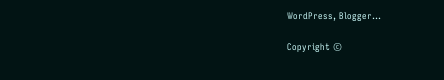WordPress, Blogger...

Copyright ©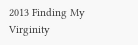2013 Finding My Virginity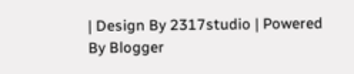| Design By 2317studio | Powered By Blogger